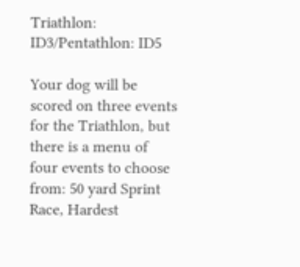Triathlon: ID3/Pentathlon: ID5

Your dog will be scored on three events for the Triathlon, but there is a menu of four events to choose from: 50 yard Sprint Race, Hardest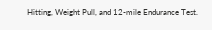Hitting, Weight Pull, and 12-mile Endurance Test.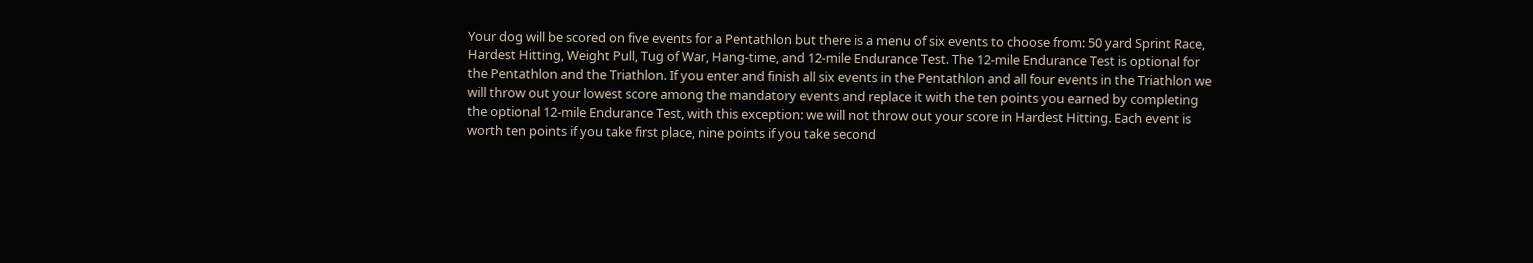Your dog will be scored on five events for a Pentathlon but there is a menu of six events to choose from: 50 yard Sprint Race, Hardest Hitting, Weight Pull, Tug of War, Hang-time, and 12-mile Endurance Test. The 12-mile Endurance Test is optional for the Pentathlon and the Triathlon. If you enter and finish all six events in the Pentathlon and all four events in the Triathlon we will throw out your lowest score among the mandatory events and replace it with the ten points you earned by completing the optional 12-mile Endurance Test, with this exception: we will not throw out your score in Hardest Hitting. Each event is worth ten points if you take first place, nine points if you take second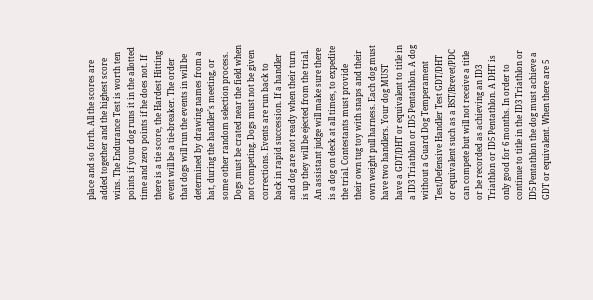place and so forth. All the scores are added together and the highest score wins. The Endurance Test is worth ten points if your dog runs it in the allotted time and zero points if he does not. If there is a tie score, the Hardest Hitting event will be a tie-breaker. The order that dogs will run the events in will be determined by drawing names from a hat, during the handler's meeting, or some other random selection process. Dogs must be crated near the field when not competing. Dogs must not be given corrections. Events are run back to back in rapid succession. If a handler and dog are not ready when their turn is up they will be ejected from the trial. An assistant judge will make sure there is a dog on deck at all times, to expedite the trial. Contestants must provide their own tug toy with snaps and their own weight pull harness. Each dog must have two handlers. Your dog MUST have a GDT/DHT or equivalent to title in a ID3 Triathlon or ID5 Pentathlon. A dog without a Guard Dog Temperament Test/Defensive Handler Test GDT/DHT or equivalent such as a BST/Brevet/PDC can compete but will not receive a title or be recorded as achieving an ID3 Triathlon or ID5 Pentathlon. A DHT is only good for 6 months. In order to continue to title in the ID3 Triathlon or ID5 Pentathlon the dog must achieve a GDT or equivalent. When there are 5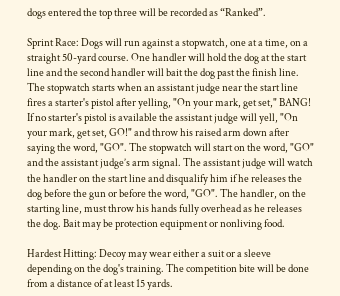dogs entered the top three will be recorded as “Ranked”.

Sprint Race: Dogs will run against a stopwatch, one at a time, on a straight 50-yard course. One handler will hold the dog at the start line and the second handler will bait the dog past the finish line. The stopwatch starts when an assistant judge near the start line fires a starter's pistol after yelling, "On your mark, get set," BANG! If no starter's pistol is available the assistant judge will yell, "On your mark, get set, GO!" and throw his raised arm down after saying the word, "GO". The stopwatch will start on the word, "GO" and the assistant judge’s arm signal. The assistant judge will watch the handler on the start line and disqualify him if he releases the dog before the gun or before the word, "GO". The handler, on the starting line, must throw his hands fully overhead as he releases the dog. Bait may be protection equipment or nonliving food.

Hardest Hitting: Decoy may wear either a suit or a sleeve depending on the dog's training. The competition bite will be done from a distance of at least 15 yards.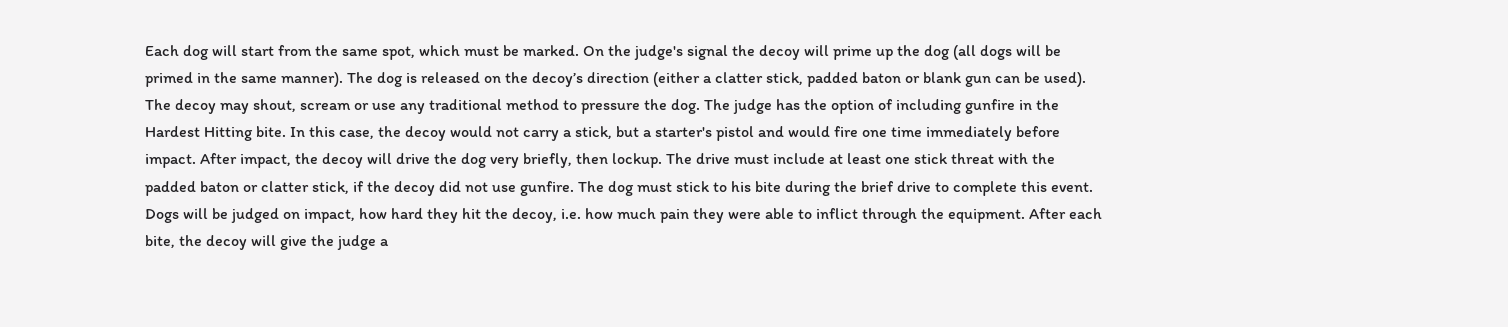Each dog will start from the same spot, which must be marked. On the judge's signal the decoy will prime up the dog (all dogs will be primed in the same manner). The dog is released on the decoy’s direction (either a clatter stick, padded baton or blank gun can be used). The decoy may shout, scream or use any traditional method to pressure the dog. The judge has the option of including gunfire in the Hardest Hitting bite. In this case, the decoy would not carry a stick, but a starter's pistol and would fire one time immediately before impact. After impact, the decoy will drive the dog very briefly, then lockup. The drive must include at least one stick threat with the padded baton or clatter stick, if the decoy did not use gunfire. The dog must stick to his bite during the brief drive to complete this event. Dogs will be judged on impact, how hard they hit the decoy, i.e. how much pain they were able to inflict through the equipment. After each bite, the decoy will give the judge a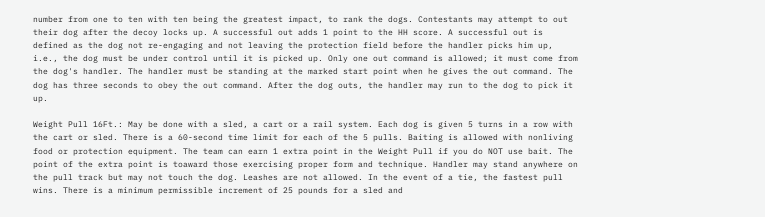number from one to ten with ten being the greatest impact, to rank the dogs. Contestants may attempt to out their dog after the decoy locks up. A successful out adds 1 point to the HH score. A successful out is defined as the dog not re-engaging and not leaving the protection field before the handler picks him up, i.e., the dog must be under control until it is picked up. Only one out command is allowed; it must come from the dog's handler. The handler must be standing at the marked start point when he gives the out command. The dog has three seconds to obey the out command. After the dog outs, the handler may run to the dog to pick it up.

Weight Pull 16Ft.: May be done with a sled, a cart or a rail system. Each dog is given 5 turns in a row with the cart or sled. There is a 60-second time limit for each of the 5 pulls. Baiting is allowed with nonliving food or protection equipment. The team can earn 1 extra point in the Weight Pull if you do NOT use bait. The point of the extra point is toaward those exercising proper form and technique. Handler may stand anywhere on the pull track but may not touch the dog. Leashes are not allowed. In the event of a tie, the fastest pull wins. There is a minimum permissible increment of 25 pounds for a sled and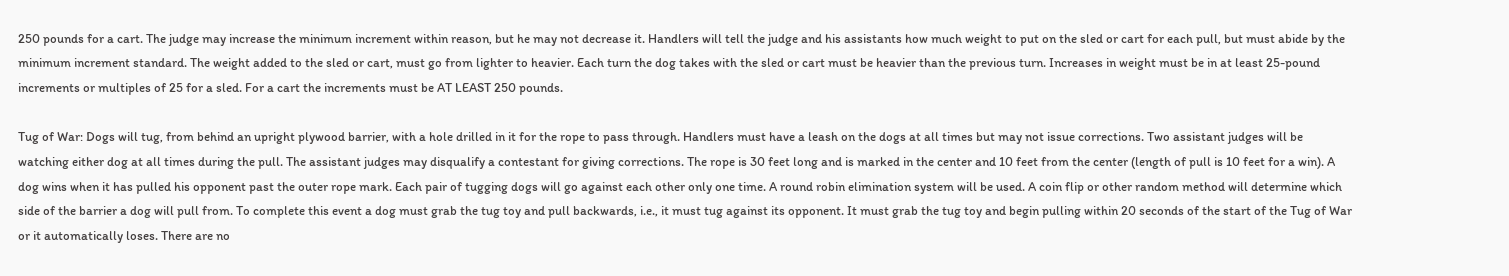250 pounds for a cart. The judge may increase the minimum increment within reason, but he may not decrease it. Handlers will tell the judge and his assistants how much weight to put on the sled or cart for each pull, but must abide by the minimum increment standard. The weight added to the sled or cart, must go from lighter to heavier. Each turn the dog takes with the sled or cart must be heavier than the previous turn. Increases in weight must be in at least 25-pound increments or multiples of 25 for a sled. For a cart the increments must be AT LEAST 250 pounds.

Tug of War: Dogs will tug, from behind an upright plywood barrier, with a hole drilled in it for the rope to pass through. Handlers must have a leash on the dogs at all times but may not issue corrections. Two assistant judges will be watching either dog at all times during the pull. The assistant judges may disqualify a contestant for giving corrections. The rope is 30 feet long and is marked in the center and 10 feet from the center (length of pull is 10 feet for a win). A dog wins when it has pulled his opponent past the outer rope mark. Each pair of tugging dogs will go against each other only one time. A round robin elimination system will be used. A coin flip or other random method will determine which side of the barrier a dog will pull from. To complete this event a dog must grab the tug toy and pull backwards, i.e., it must tug against its opponent. It must grab the tug toy and begin pulling within 20 seconds of the start of the Tug of War or it automatically loses. There are no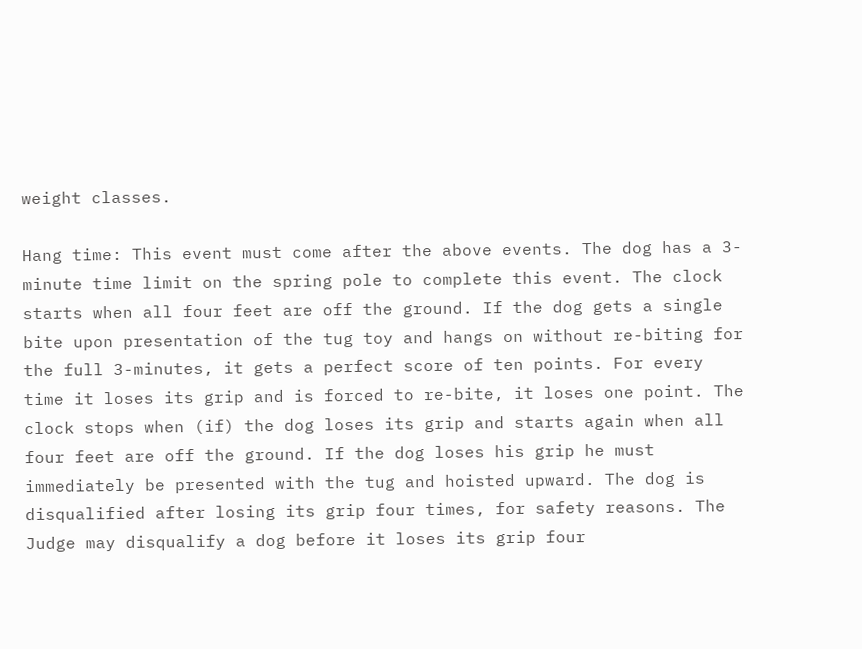weight classes.

Hang time: This event must come after the above events. The dog has a 3-minute time limit on the spring pole to complete this event. The clock starts when all four feet are off the ground. If the dog gets a single bite upon presentation of the tug toy and hangs on without re-biting for the full 3-minutes, it gets a perfect score of ten points. For every time it loses its grip and is forced to re-bite, it loses one point. The clock stops when (if) the dog loses its grip and starts again when all four feet are off the ground. If the dog loses his grip he must immediately be presented with the tug and hoisted upward. The dog is disqualified after losing its grip four times, for safety reasons. The Judge may disqualify a dog before it loses its grip four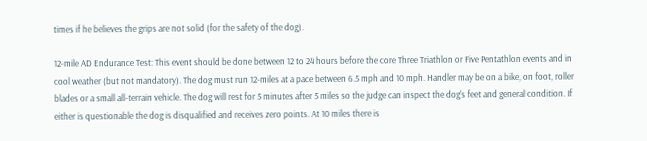times if he believes the grips are not solid (for the safety of the dog).

12-mile AD Endurance Test: This event should be done between 12 to 24 hours before the core Three Triathlon or Five Pentathlon events and in cool weather (but not mandatory). The dog must run 12-miles at a pace between 6.5 mph and 10 mph. Handler may be on a bike, on foot, roller blades or a small all-terrain vehicle. The dog will rest for 5 minutes after 5 miles so the judge can inspect the dog's feet and general condition. If either is questionable the dog is disqualified and receives zero points. At 10 miles there is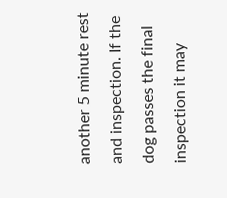another 5 minute rest and inspection. If the dog passes the final inspection it may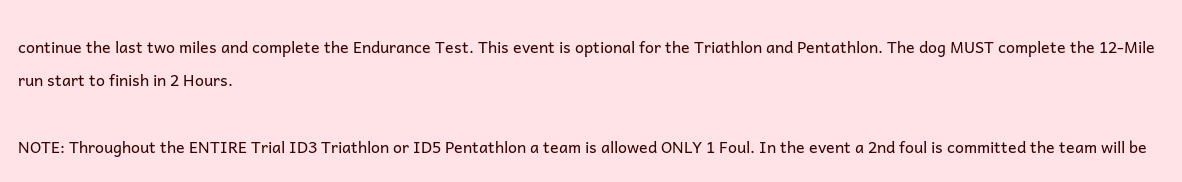continue the last two miles and complete the Endurance Test. This event is optional for the Triathlon and Pentathlon. The dog MUST complete the 12-Mile run start to finish in 2 Hours.

NOTE: Throughout the ENTIRE Trial ID3 Triathlon or ID5 Pentathlon a team is allowed ONLY 1 Foul. In the event a 2nd foul is committed the team will be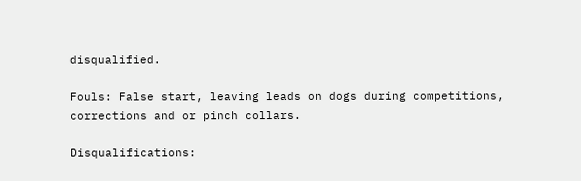disqualified.

Fouls: False start, leaving leads on dogs during competitions, corrections and or pinch collars.

Disqualifications: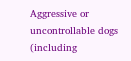Aggressive or uncontrollable dogs (including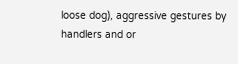loose dog), aggressive gestures by handlers and or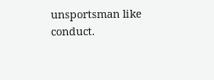unsportsman like conduct.